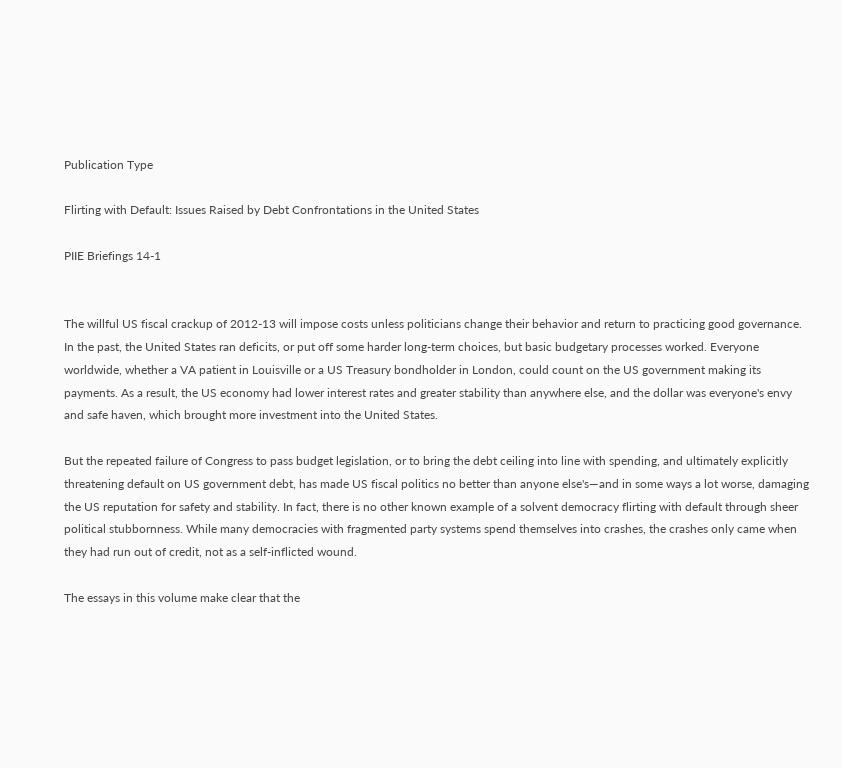Publication Type

Flirting with Default: Issues Raised by Debt Confrontations in the United States

PIIE Briefings 14-1


The willful US fiscal crackup of 2012-13 will impose costs unless politicians change their behavior and return to practicing good governance. In the past, the United States ran deficits, or put off some harder long-term choices, but basic budgetary processes worked. Everyone worldwide, whether a VA patient in Louisville or a US Treasury bondholder in London, could count on the US government making its payments. As a result, the US economy had lower interest rates and greater stability than anywhere else, and the dollar was everyone's envy and safe haven, which brought more investment into the United States.

But the repeated failure of Congress to pass budget legislation, or to bring the debt ceiling into line with spending, and ultimately explicitly threatening default on US government debt, has made US fiscal politics no better than anyone else's—and in some ways a lot worse, damaging the US reputation for safety and stability. In fact, there is no other known example of a solvent democracy flirting with default through sheer political stubbornness. While many democracies with fragmented party systems spend themselves into crashes, the crashes only came when they had run out of credit, not as a self-inflicted wound.

The essays in this volume make clear that the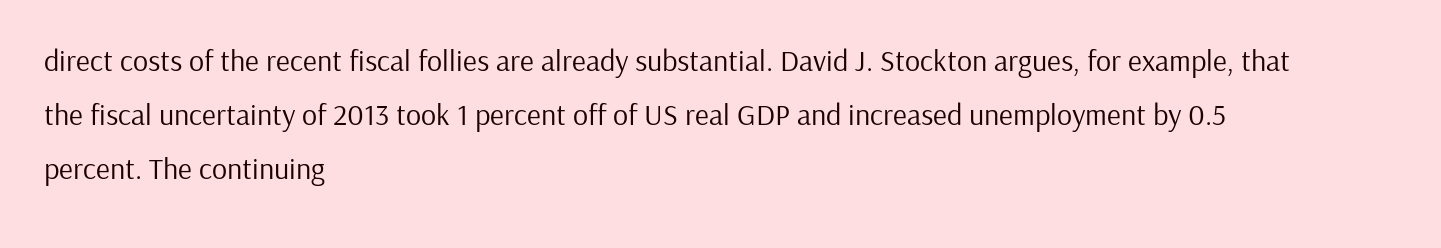direct costs of the recent fiscal follies are already substantial. David J. Stockton argues, for example, that the fiscal uncertainty of 2013 took 1 percent off of US real GDP and increased unemployment by 0.5 percent. The continuing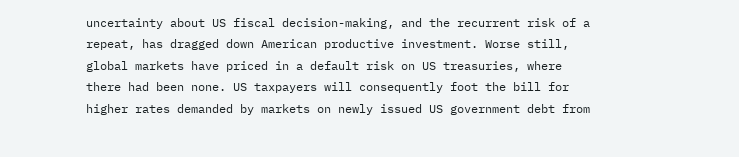uncertainty about US fiscal decision-making, and the recurrent risk of a repeat, has dragged down American productive investment. Worse still, global markets have priced in a default risk on US treasuries, where there had been none. US taxpayers will consequently foot the bill for higher rates demanded by markets on newly issued US government debt from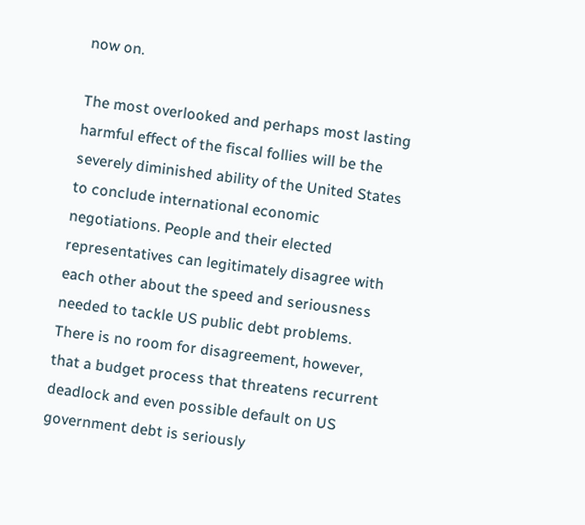now on.

The most overlooked and perhaps most lasting harmful effect of the fiscal follies will be the severely diminished ability of the United States to conclude international economic negotiations. People and their elected representatives can legitimately disagree with each other about the speed and seriousness needed to tackle US public debt problems. There is no room for disagreement, however, that a budget process that threatens recurrent deadlock and even possible default on US government debt is seriously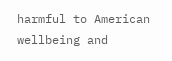harmful to American wellbeing and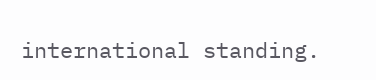international standing.